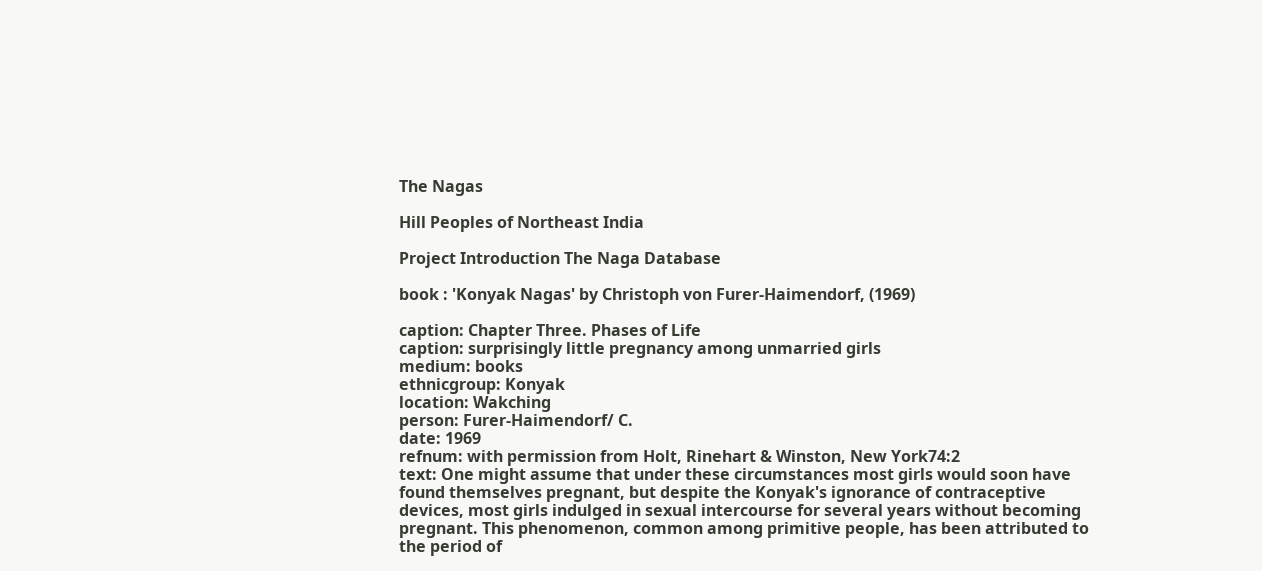The Nagas

Hill Peoples of Northeast India

Project Introduction The Naga Database

book : 'Konyak Nagas' by Christoph von Furer-Haimendorf, (1969)

caption: Chapter Three. Phases of Life
caption: surprisingly little pregnancy among unmarried girls
medium: books
ethnicgroup: Konyak
location: Wakching
person: Furer-Haimendorf/ C.
date: 1969
refnum: with permission from Holt, Rinehart & Winston, New York74:2
text: One might assume that under these circumstances most girls would soon have found themselves pregnant, but despite the Konyak's ignorance of contraceptive devices, most girls indulged in sexual intercourse for several years without becoming pregnant. This phenomenon, common among primitive people, has been attributed to the period of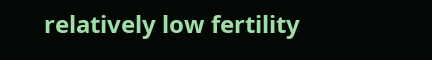relatively low fertility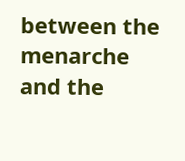between the menarche and the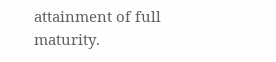attainment of full maturity.